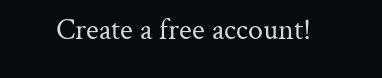Create a free account!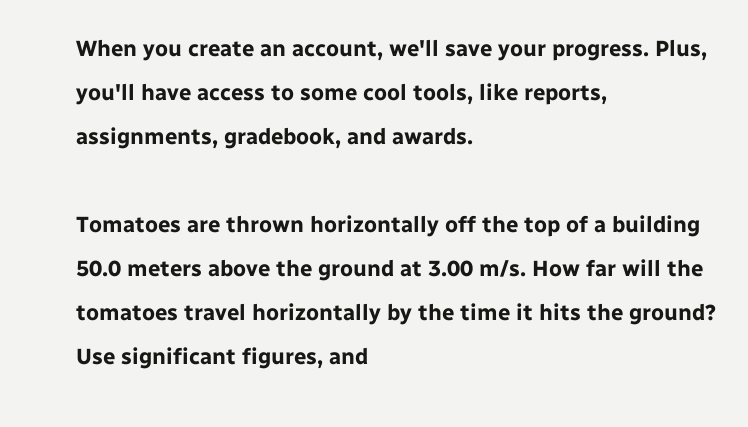When you create an account, we'll save your progress. Plus, you'll have access to some cool tools, like reports, assignments, gradebook, and awards.

Tomatoes are thrown horizontally off the top of a building 50.0 meters above the ground at 3.00 m/s. How far will the tomatoes travel horizontally by the time it hits the ground? Use significant figures, and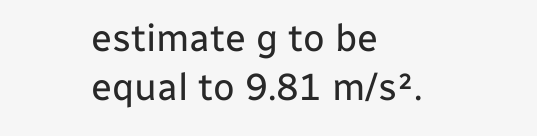estimate g to be equal to 9.81 m/s².